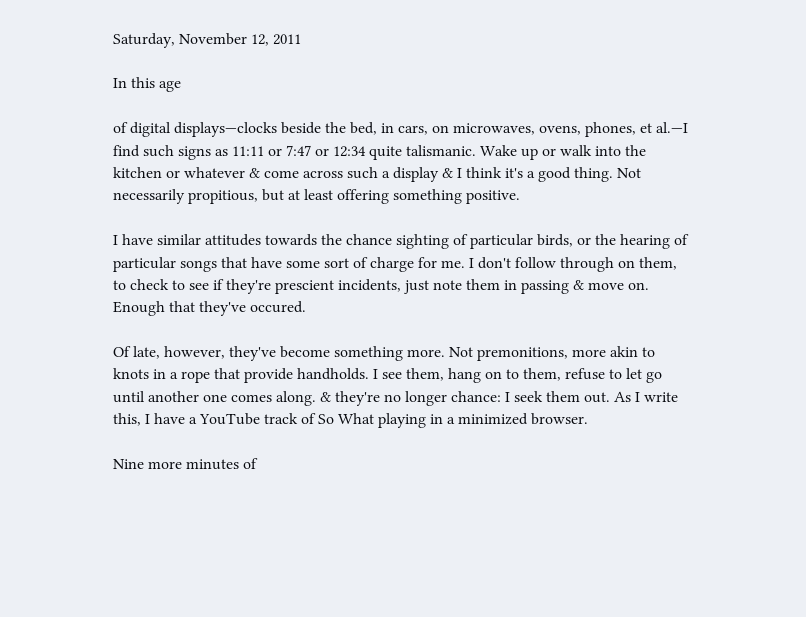Saturday, November 12, 2011

In this age

of digital displays—clocks beside the bed, in cars, on microwaves, ovens, phones, et al.—I find such signs as 11:11 or 7:47 or 12:34 quite talismanic. Wake up or walk into the kitchen or whatever & come across such a display & I think it's a good thing. Not necessarily propitious, but at least offering something positive.

I have similar attitudes towards the chance sighting of particular birds, or the hearing of particular songs that have some sort of charge for me. I don't follow through on them, to check to see if they're prescient incidents, just note them in passing & move on. Enough that they've occured.

Of late, however, they've become something more. Not premonitions, more akin to knots in a rope that provide handholds. I see them, hang on to them, refuse to let go until another one comes along. & they're no longer chance: I seek them out. As I write this, I have a YouTube track of So What playing in a minimized browser.

Nine more minutes of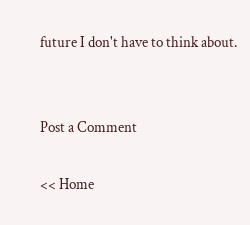future I don't have to think about.


Post a Comment

<< Home